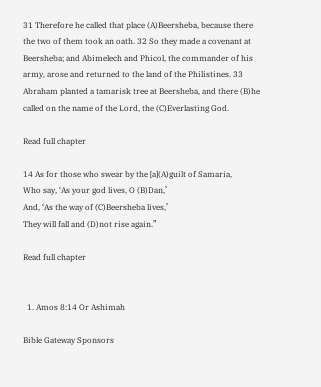31 Therefore he called that place (A)Beersheba, because there the two of them took an oath. 32 So they made a covenant at Beersheba; and Abimelech and Phicol, the commander of his army, arose and returned to the land of the Philistines. 33 Abraham planted a tamarisk tree at Beersheba, and there (B)he called on the name of the Lord, the (C)Everlasting God.

Read full chapter

14 As for those who swear by the [a](A)guilt of Samaria,
Who say, ‘As your god lives, O (B)Dan,’
And, ‘As the way of (C)Beersheba lives,’
They will fall and (D)not rise again.”

Read full chapter


  1. Amos 8:14 Or Ashimah

Bible Gateway Sponsors